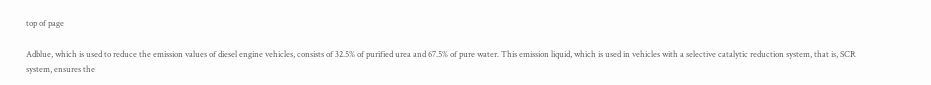top of page

Adblue, which is used to reduce the emission values of diesel engine vehicles, consists of 32.5% of purified urea and 67.5% of pure water. This emission liquid, which is used in vehicles with a selective catalytic reduction system, that is, SCR system, ensures the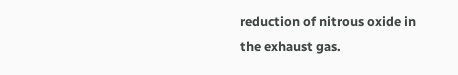reduction of nitrous oxide in the exhaust gas.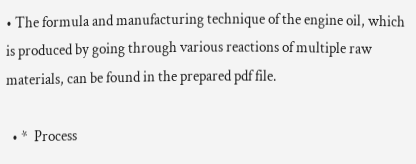• The formula and manufacturing technique of the engine oil, which is produced by going through various reactions of multiple raw materials, can be found in the prepared pdf file.

  • *  Process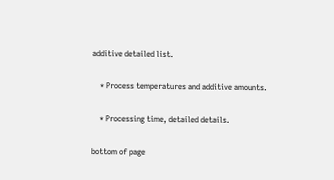additive detailed list.

    * Process temperatures and additive amounts.

    * Processing time, detailed details.

bottom of page